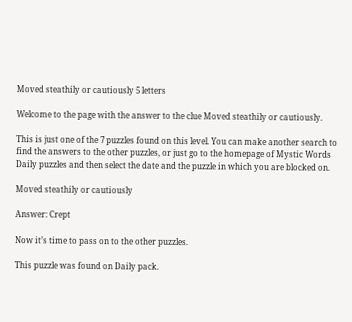Moved steathily or cautiously 5 letters

Welcome to the page with the answer to the clue Moved steathily or cautiously.

This is just one of the 7 puzzles found on this level. You can make another search to find the answers to the other puzzles, or just go to the homepage of Mystic Words Daily puzzles and then select the date and the puzzle in which you are blocked on.

Moved steathily or cautiously

Answer: Crept

Now it’s time to pass on to the other puzzles.

This puzzle was found on Daily pack.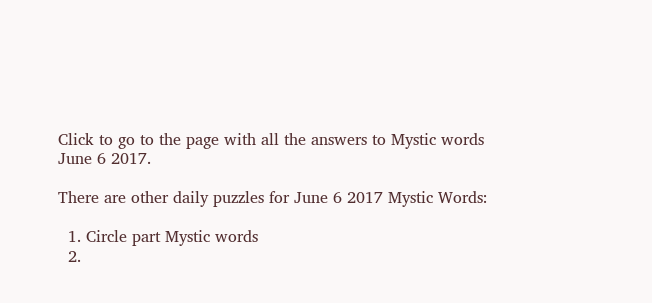Click to go to the page with all the answers to Mystic words June 6 2017.

There are other daily puzzles for June 6 2017 Mystic Words:

  1. Circle part Mystic words
  2.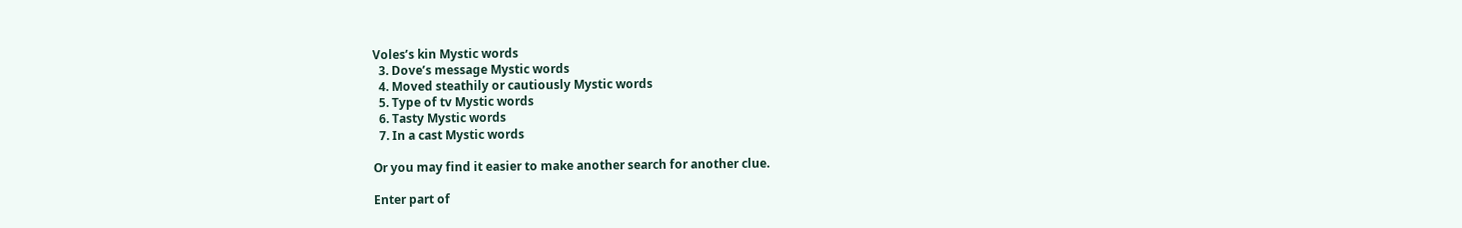Voles’s kin Mystic words
  3. Dove’s message Mystic words
  4. Moved steathily or cautiously Mystic words
  5. Type of tv Mystic words
  6. Tasty Mystic words
  7. In a cast Mystic words

Or you may find it easier to make another search for another clue.

Enter part of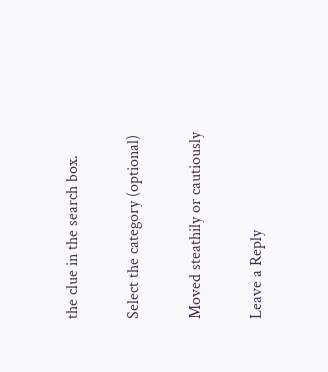the clue in the search box.

Select the category (optional)

Moved steathily or cautiously

Leave a Reply